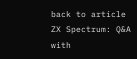back to article ZX Spectrum: Q&A with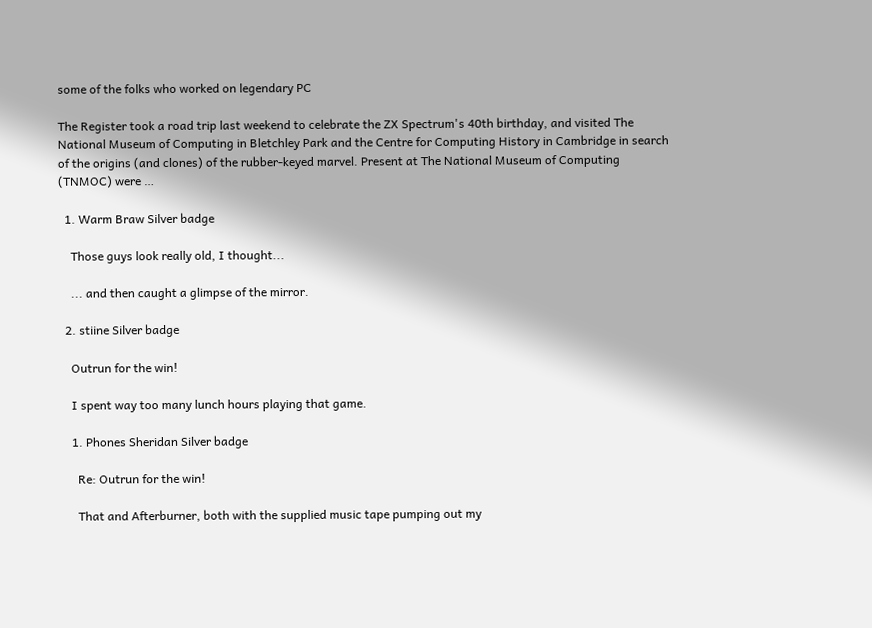some of the folks who worked on legendary PC

The Register took a road trip last weekend to celebrate the ZX Spectrum's 40th birthday, and visited The National Museum of Computing in Bletchley Park and the Centre for Computing History in Cambridge in search of the origins (and clones) of the rubber-keyed marvel. Present at The National Museum of Computing (TNMOC) were …

  1. Warm Braw Silver badge

    Those guys look really old, I thought...

    ... and then caught a glimpse of the mirror.

  2. stiine Silver badge

    Outrun for the win!

    I spent way too many lunch hours playing that game.

    1. Phones Sheridan Silver badge

      Re: Outrun for the win!

      That and Afterburner, both with the supplied music tape pumping out my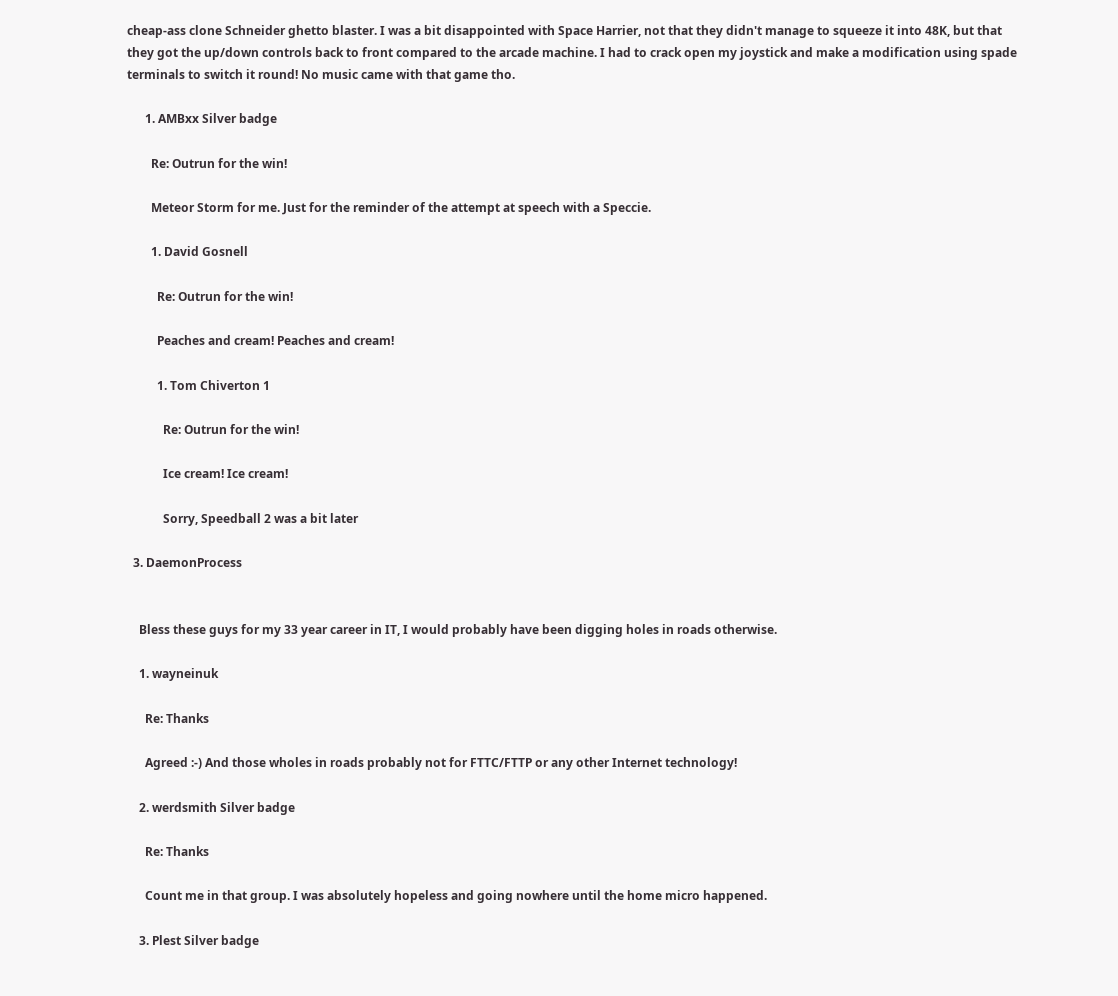cheap-ass clone Schneider ghetto blaster. I was a bit disappointed with Space Harrier, not that they didn't manage to squeeze it into 48K, but that they got the up/down controls back to front compared to the arcade machine. I had to crack open my joystick and make a modification using spade terminals to switch it round! No music came with that game tho.

      1. AMBxx Silver badge

        Re: Outrun for the win!

        Meteor Storm for me. Just for the reminder of the attempt at speech with a Speccie.

        1. David Gosnell

          Re: Outrun for the win!

          Peaches and cream! Peaches and cream!

          1. Tom Chiverton 1

            Re: Outrun for the win!

            Ice cream! Ice cream!

            Sorry, Speedball 2 was a bit later

  3. DaemonProcess


    Bless these guys for my 33 year career in IT, I would probably have been digging holes in roads otherwise.

    1. wayneinuk

      Re: Thanks

      Agreed :-) And those wholes in roads probably not for FTTC/FTTP or any other Internet technology!

    2. werdsmith Silver badge

      Re: Thanks

      Count me in that group. I was absolutely hopeless and going nowhere until the home micro happened.

    3. Plest Silver badge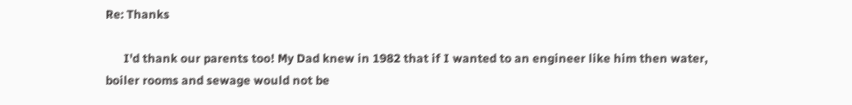Re: Thanks

      I'd thank our parents too! My Dad knew in 1982 that if I wanted to an engineer like him then water, boiler rooms and sewage would not be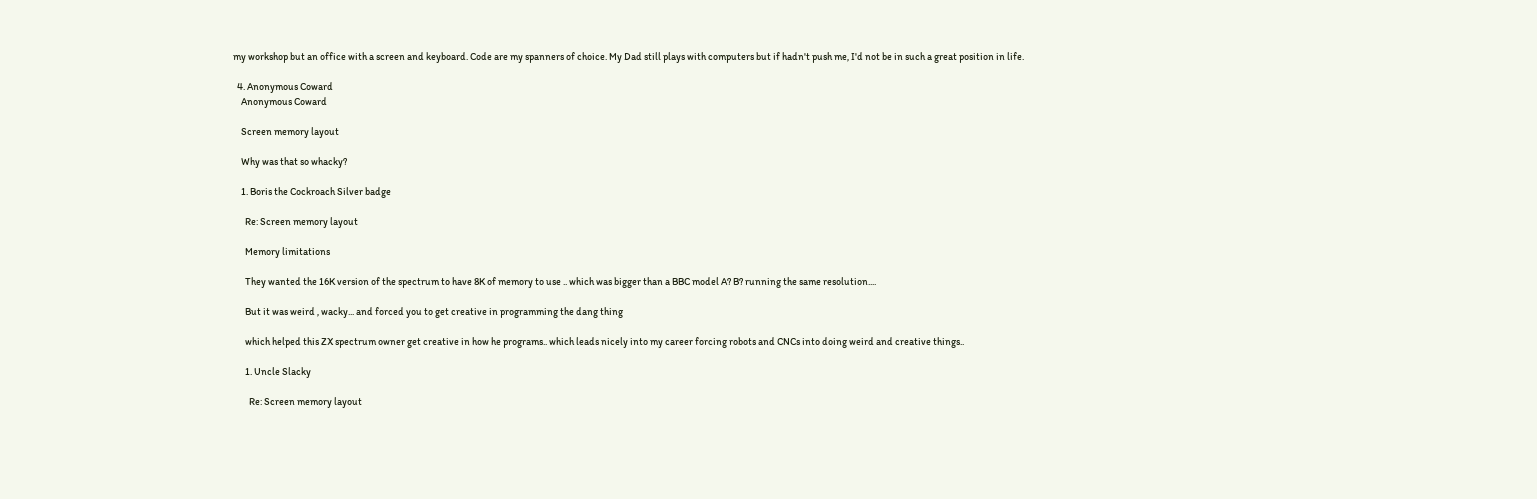my workshop but an office with a screen and keyboard. Code are my spanners of choice. My Dad still plays with computers but if hadn't push me, I'd not be in such a great position in life.

  4. Anonymous Coward
    Anonymous Coward

    Screen memory layout

    Why was that so whacky?

    1. Boris the Cockroach Silver badge

      Re: Screen memory layout

      Memory limitations

      They wanted the 16K version of the spectrum to have 8K of memory to use .. which was bigger than a BBC model A? B? running the same resolution....

      But it was weird , wacky... and forced you to get creative in programming the dang thing

      which helped this ZX spectrum owner get creative in how he programs.. which leads nicely into my career forcing robots and CNCs into doing weird and creative things..

      1. Uncle Slacky

        Re: Screen memory layout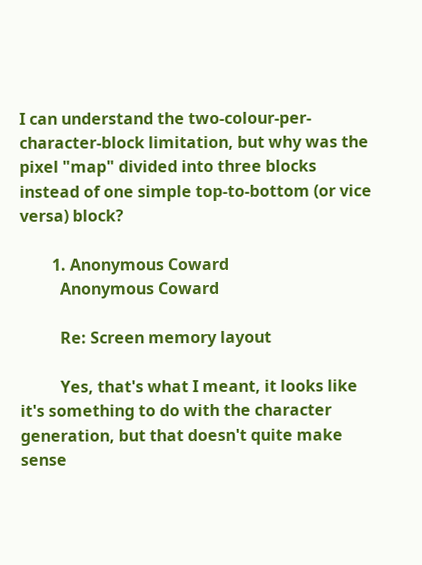I can understand the two-colour-per-character-block limitation, but why was the pixel "map" divided into three blocks instead of one simple top-to-bottom (or vice versa) block?

        1. Anonymous Coward
          Anonymous Coward

          Re: Screen memory layout

          Yes, that's what I meant, it looks like it's something to do with the character generation, but that doesn't quite make sense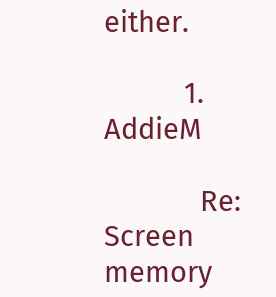either.

          1. AddieM

            Re: Screen memory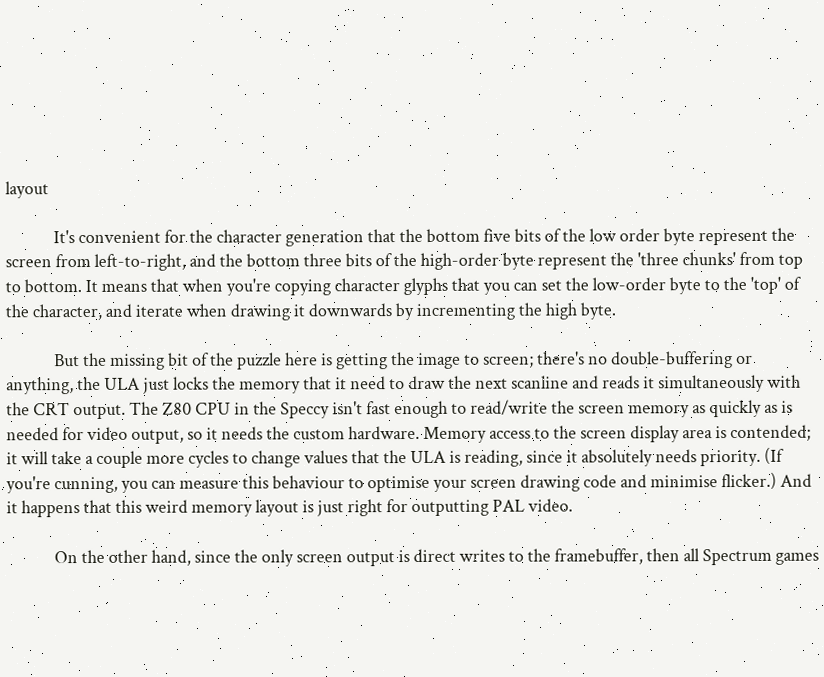layout

            It's convenient for the character generation that the bottom five bits of the low order byte represent the screen from left-to-right, and the bottom three bits of the high-order byte represent the 'three chunks' from top to bottom. It means that when you're copying character glyphs that you can set the low-order byte to the 'top' of the character, and iterate when drawing it downwards by incrementing the high byte.

            But the missing bit of the puzzle here is getting the image to screen; there's no double-buffering or anything, the ULA just locks the memory that it need to draw the next scanline and reads it simultaneously with the CRT output. The Z80 CPU in the Speccy isn't fast enough to read/write the screen memory as quickly as is needed for video output, so it needs the custom hardware. Memory access to the screen display area is contended; it will take a couple more cycles to change values that the ULA is reading, since it absolutely needs priority. (If you're cunning, you can measure this behaviour to optimise your screen drawing code and minimise flicker.) And it happens that this weird memory layout is just right for outputting PAL video.

            On the other hand, since the only screen output is direct writes to the framebuffer, then all Spectrum games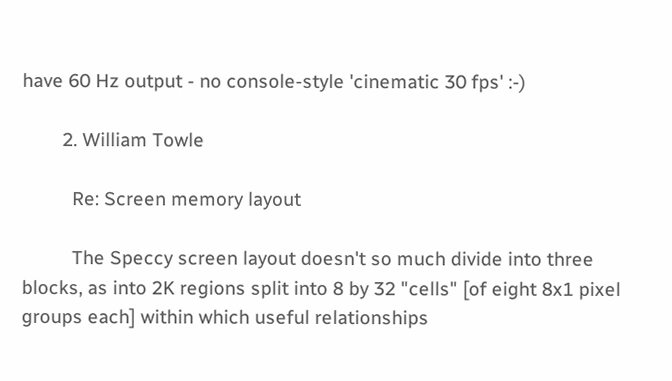have 60 Hz output - no console-style 'cinematic 30 fps' :-)

        2. William Towle

          Re: Screen memory layout

          The Speccy screen layout doesn't so much divide into three blocks, as into 2K regions split into 8 by 32 "cells" [of eight 8x1 pixel groups each] within which useful relationships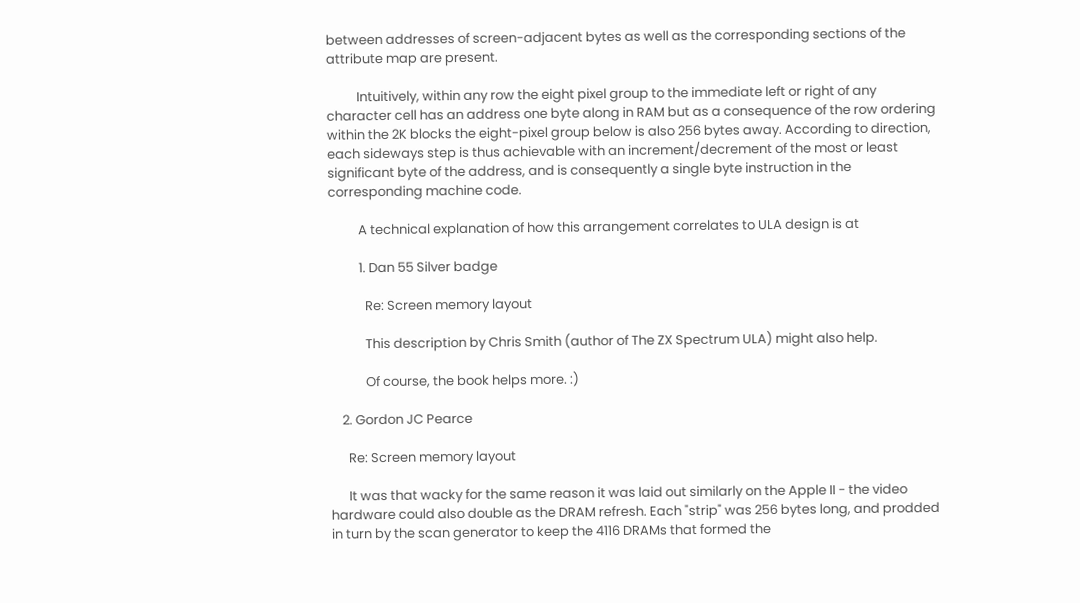between addresses of screen-adjacent bytes as well as the corresponding sections of the attribute map are present.

          Intuitively, within any row the eight pixel group to the immediate left or right of any character cell has an address one byte along in RAM but as a consequence of the row ordering within the 2K blocks the eight-pixel group below is also 256 bytes away. According to direction, each sideways step is thus achievable with an increment/decrement of the most or least significant byte of the address, and is consequently a single byte instruction in the corresponding machine code.

          A technical explanation of how this arrangement correlates to ULA design is at

          1. Dan 55 Silver badge

            Re: Screen memory layout

            This description by Chris Smith (author of The ZX Spectrum ULA) might also help.

            Of course, the book helps more. :)

    2. Gordon JC Pearce

      Re: Screen memory layout

      It was that wacky for the same reason it was laid out similarly on the Apple II - the video hardware could also double as the DRAM refresh. Each "strip" was 256 bytes long, and prodded in turn by the scan generator to keep the 4116 DRAMs that formed the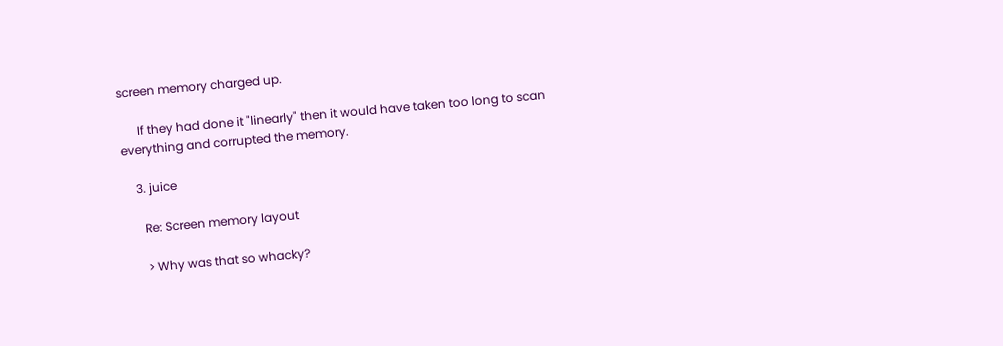screen memory charged up.

      If they had done it "linearly" then it would have taken too long to scan everything and corrupted the memory.

    3. juice

      Re: Screen memory layout

      > Why was that so whacky?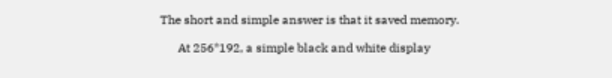The short and simple answer is that it saved memory.

      At 256*192, a simple black and white display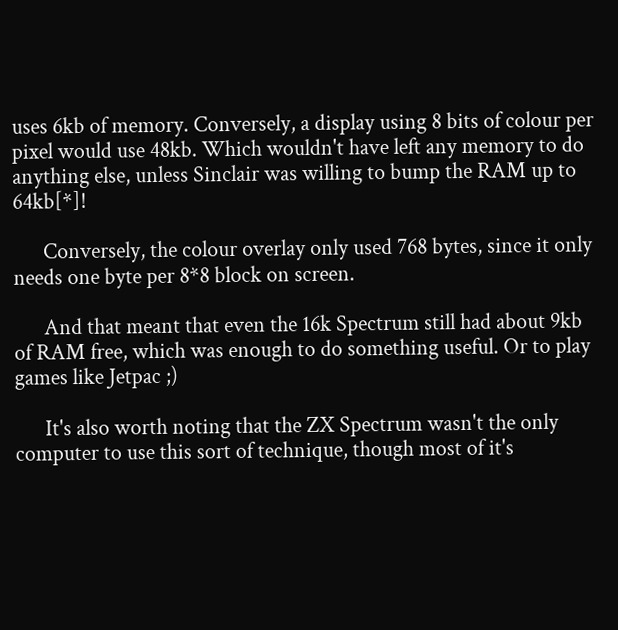uses 6kb of memory. Conversely, a display using 8 bits of colour per pixel would use 48kb. Which wouldn't have left any memory to do anything else, unless Sinclair was willing to bump the RAM up to 64kb[*]!

      Conversely, the colour overlay only used 768 bytes, since it only needs one byte per 8*8 block on screen.

      And that meant that even the 16k Spectrum still had about 9kb of RAM free, which was enough to do something useful. Or to play games like Jetpac ;)

      It's also worth noting that the ZX Spectrum wasn't the only computer to use this sort of technique, though most of it's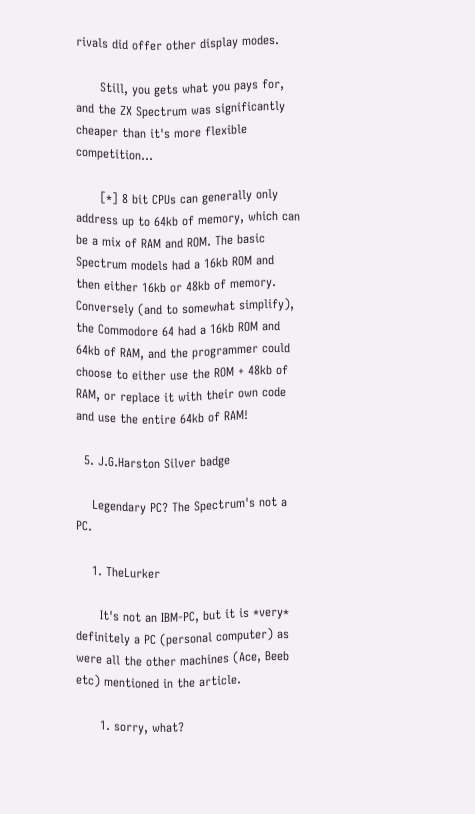rivals did offer other display modes.

      Still, you gets what you pays for, and the ZX Spectrum was significantly cheaper than it's more flexible competition...

      [*] 8 bit CPUs can generally only address up to 64kb of memory, which can be a mix of RAM and ROM. The basic Spectrum models had a 16kb ROM and then either 16kb or 48kb of memory. Conversely (and to somewhat simplify), the Commodore 64 had a 16kb ROM and 64kb of RAM, and the programmer could choose to either use the ROM + 48kb of RAM, or replace it with their own code and use the entire 64kb of RAM!

  5. J.G.Harston Silver badge

    Legendary PC? The Spectrum's not a PC.

    1. TheLurker

      It's not an IBM-PC, but it is *very* definitely a PC (personal computer) as were all the other machines (Ace, Beeb etc) mentioned in the article.

      1. sorry, what?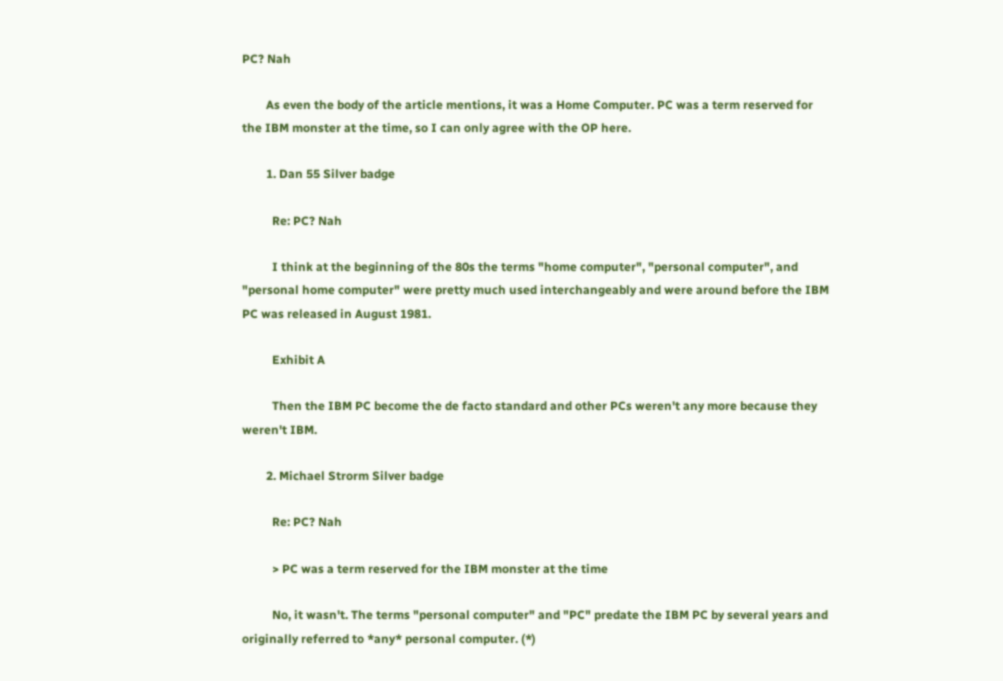PC? Nah

        As even the body of the article mentions, it was a Home Computer. PC was a term reserved for the IBM monster at the time, so I can only agree with the OP here.

        1. Dan 55 Silver badge

          Re: PC? Nah

          I think at the beginning of the 80s the terms "home computer", "personal computer", and "personal home computer" were pretty much used interchangeably and were around before the IBM PC was released in August 1981.

          Exhibit A

          Then the IBM PC become the de facto standard and other PCs weren't any more because they weren't IBM.

        2. Michael Strorm Silver badge

          Re: PC? Nah

          > PC was a term reserved for the IBM monster at the time

          No, it wasn't. The terms "personal computer" and "PC" predate the IBM PC by several years and originally referred to *any* personal computer. (*)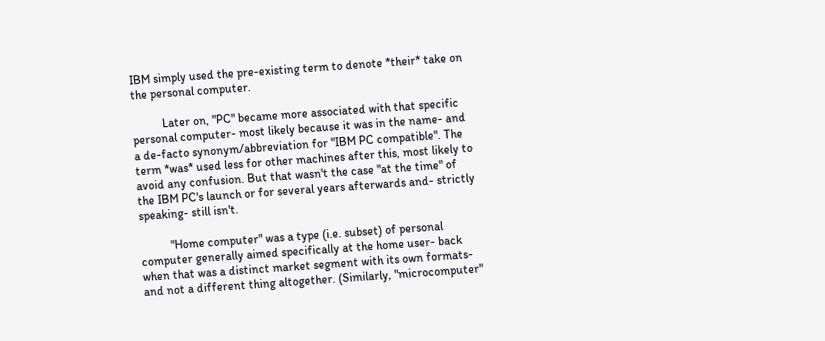IBM simply used the pre-existing term to denote *their* take on the personal computer.

          Later on, "PC" became more associated with that specific personal computer- most likely because it was in the name- and a de-facto synonym/abbreviation for "IBM PC compatible". The term *was* used less for other machines after this, most likely to avoid any confusion. But that wasn't the case "at the time" of the IBM PC's launch or for several years afterwards and- strictly speaking- still isn't.

          "Home computer" was a type (i.e. subset) of personal computer generally aimed specifically at the home user- back when that was a distinct market segment with its own formats- and not a different thing altogether. (Similarly, "microcomputer"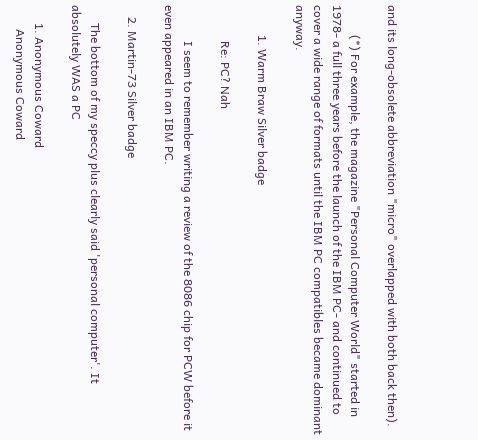and its long-obsolete abbreviation "micro" overlapped with both back then).

          (*) For example, the magazine "Personal Computer World" started in 1978- a full three years before the launch of the IBM PC- and continued to cover a wide range of formats until the IBM PC compatibles became dominant anyway.

          1. Warm Braw Silver badge

            Re: PC? Nah

            I seem to remember writing a review of the 8086 chip for PCW before it even appeared in an IBM PC.

    2. Martin-73 Silver badge

      The bottom of my speccy plus clearly said 'personal computer'. It absolutely WAS a PC

      1. Anonymous Coward
        Anonymous Coward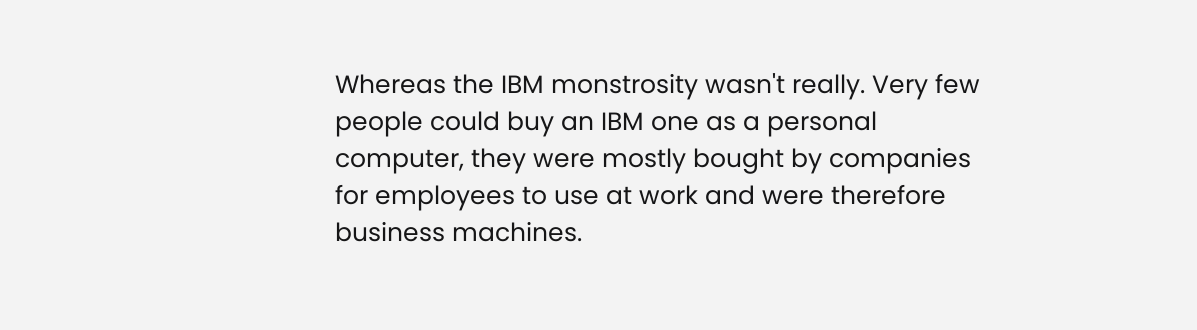Whereas the IBM monstrosity wasn't really. Very few people could buy an IBM one as a personal computer, they were mostly bought by companies for employees to use at work and were therefore business machines.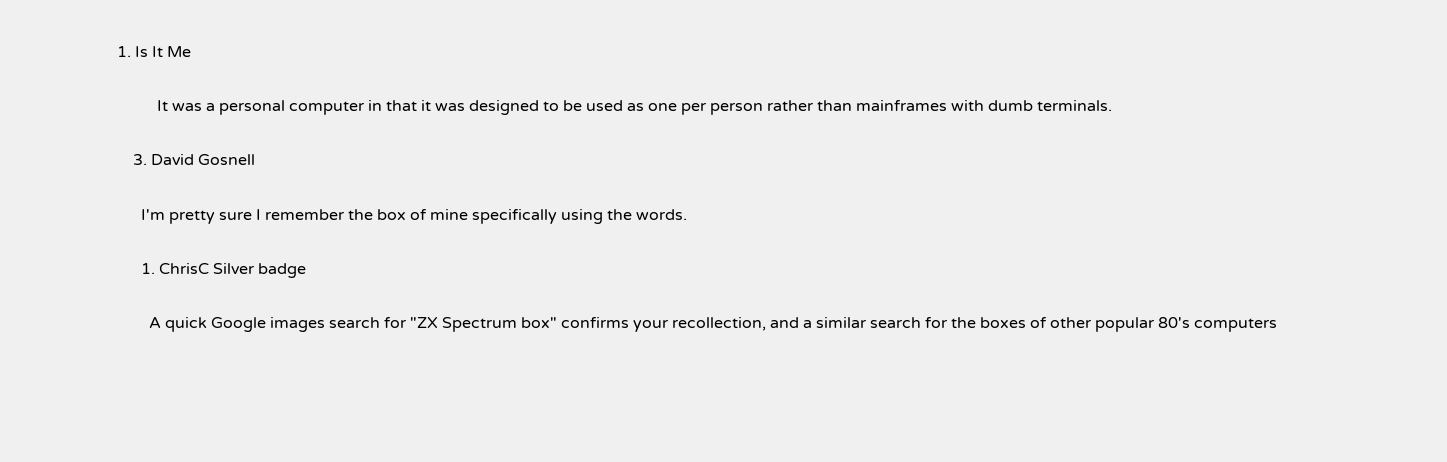1. Is It Me

          It was a personal computer in that it was designed to be used as one per person rather than mainframes with dumb terminals.

    3. David Gosnell

      I'm pretty sure I remember the box of mine specifically using the words.

      1. ChrisC Silver badge

        A quick Google images search for "ZX Spectrum box" confirms your recollection, and a similar search for the boxes of other popular 80's computers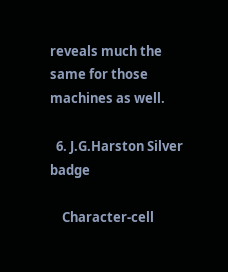reveals much the same for those machines as well.

  6. J.G.Harston Silver badge

    Character-cell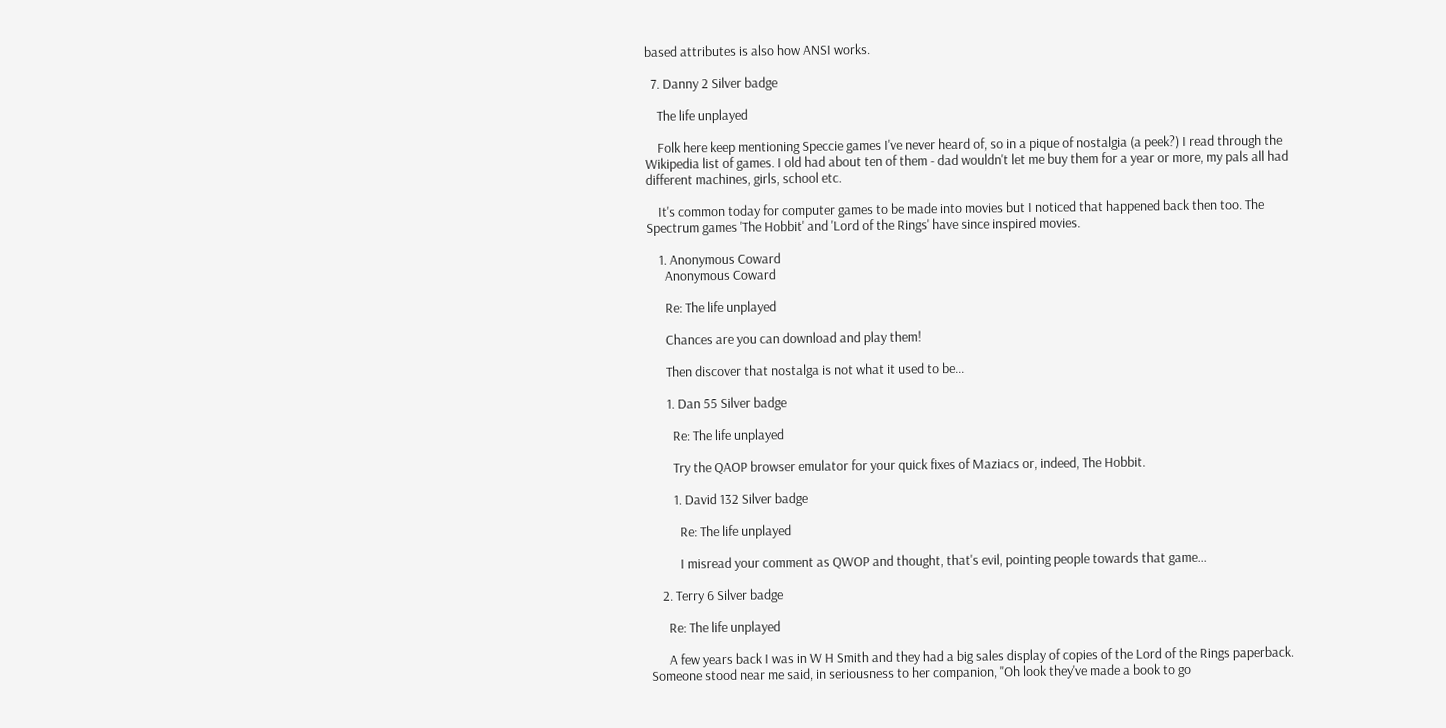based attributes is also how ANSI works.

  7. Danny 2 Silver badge

    The life unplayed

    Folk here keep mentioning Speccie games I've never heard of, so in a pique of nostalgia (a peek?) I read through the Wikipedia list of games. I old had about ten of them - dad wouldn't let me buy them for a year or more, my pals all had different machines, girls, school etc.

    It's common today for computer games to be made into movies but I noticed that happened back then too. The Spectrum games 'The Hobbit' and 'Lord of the Rings' have since inspired movies.

    1. Anonymous Coward
      Anonymous Coward

      Re: The life unplayed

      Chances are you can download and play them!

      Then discover that nostalga is not what it used to be...

      1. Dan 55 Silver badge

        Re: The life unplayed

        Try the QAOP browser emulator for your quick fixes of Maziacs or, indeed, The Hobbit.

        1. David 132 Silver badge

          Re: The life unplayed

          I misread your comment as QWOP and thought, that's evil, pointing people towards that game...

    2. Terry 6 Silver badge

      Re: The life unplayed

      A few years back I was in W H Smith and they had a big sales display of copies of the Lord of the Rings paperback. Someone stood near me said, in seriousness to her companion, "Oh look they've made a book to go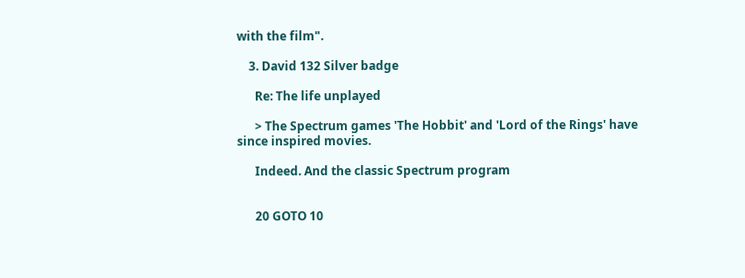with the film".

    3. David 132 Silver badge

      Re: The life unplayed

      > The Spectrum games 'The Hobbit' and 'Lord of the Rings' have since inspired movies.

      Indeed. And the classic Spectrum program


      20 GOTO 10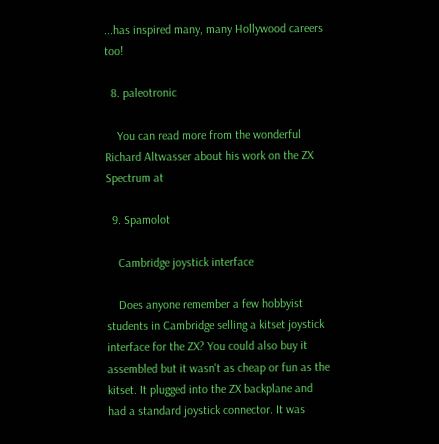...has inspired many, many Hollywood careers too!

  8. paleotronic

    You can read more from the wonderful Richard Altwasser about his work on the ZX Spectrum at

  9. Spamolot

    Cambridge joystick interface

    Does anyone remember a few hobbyist students in Cambridge selling a kitset joystick interface for the ZX? You could also buy it assembled but it wasn't as cheap or fun as the kitset. It plugged into the ZX backplane and had a standard joystick connector. It was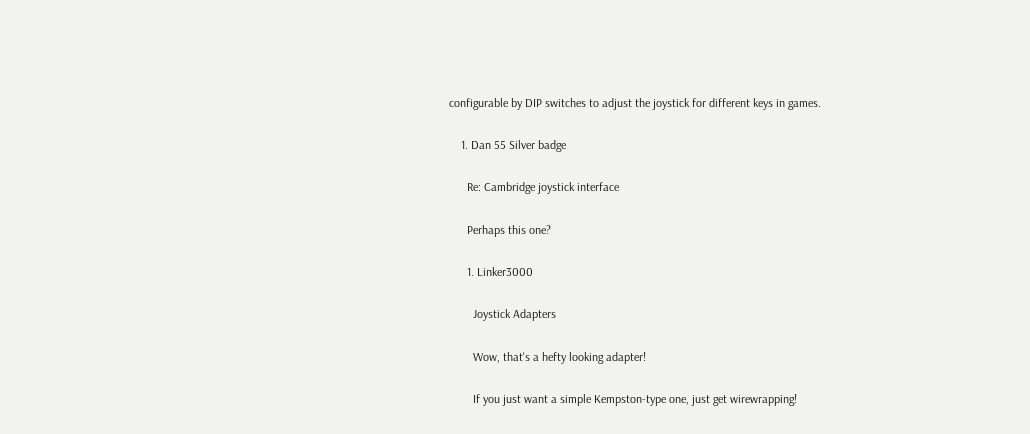configurable by DIP switches to adjust the joystick for different keys in games.

    1. Dan 55 Silver badge

      Re: Cambridge joystick interface

      Perhaps this one?

      1. Linker3000

        Joystick Adapters

        Wow, that's a hefty looking adapter!

        If you just want a simple Kempston-type one, just get wirewrapping!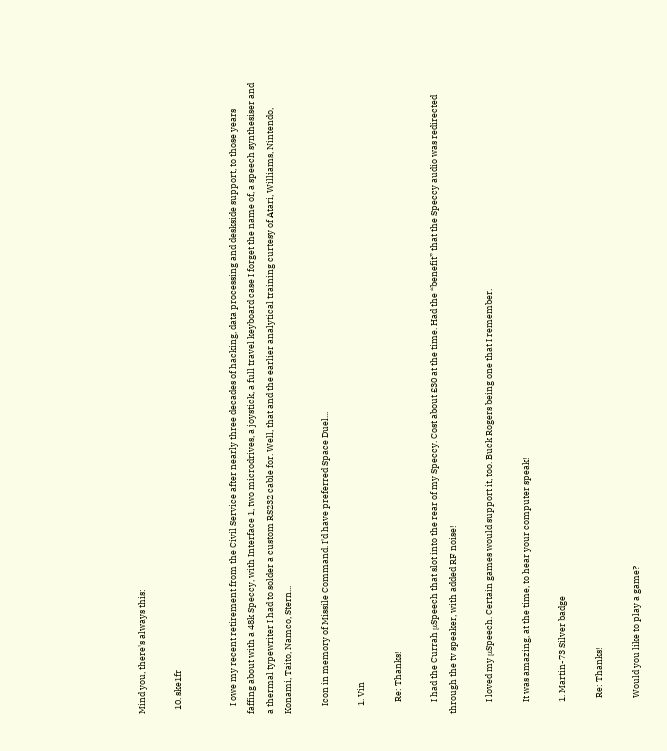Mind you, there's always this:

  10. ske1fr


    I owe my recent retirement from the Civil Service after nearly three decades of hacking, data processing and deskside support, to those years faffing about with a 48k Speccy, with Interface 1, two microdrives, a joystick, a full travel keyboard case I forget the name of, a speech synthesiser and a thermal typewriter I had to solder a custom RS232 cable for. Well, that and the earlier analytical training curtesy of Atari, Williams, Nintendo, Konami, Taito, Namco, Stern...

    Icon in memory of Missile Command. I'd have preferred Space Duel...

    1. Vin

      Re: Thanks!

      I had the Currah μSpeech that slot into the rear of my Speccy. Cost about £30 at the time. Had the “benefit” that the Speccy audio was redirected through the tv speaker, with added RF noise!

      I loved my μSpeech. Certain games would support it, too. Buck Rogers being one that I remember.

      It was amazing, at the time, to hear your computer speak!

      1. Martin-73 Silver badge

        Re: Thanks!

        Would you like to play a game?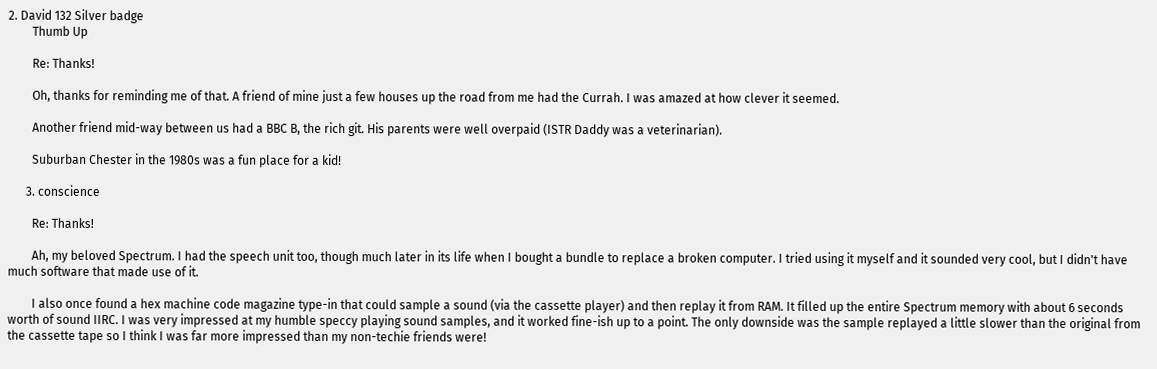2. David 132 Silver badge
        Thumb Up

        Re: Thanks!

        Oh, thanks for reminding me of that. A friend of mine just a few houses up the road from me had the Currah. I was amazed at how clever it seemed.

        Another friend mid-way between us had a BBC B, the rich git. His parents were well overpaid (ISTR Daddy was a veterinarian).

        Suburban Chester in the 1980s was a fun place for a kid!

      3. conscience

        Re: Thanks!

        Ah, my beloved Spectrum. I had the speech unit too, though much later in its life when I bought a bundle to replace a broken computer. I tried using it myself and it sounded very cool, but I didn't have much software that made use of it.

        I also once found a hex machine code magazine type-in that could sample a sound (via the cassette player) and then replay it from RAM. It filled up the entire Spectrum memory with about 6 seconds worth of sound IIRC. I was very impressed at my humble speccy playing sound samples, and it worked fine-ish up to a point. The only downside was the sample replayed a little slower than the original from the cassette tape so I think I was far more impressed than my non-techie friends were!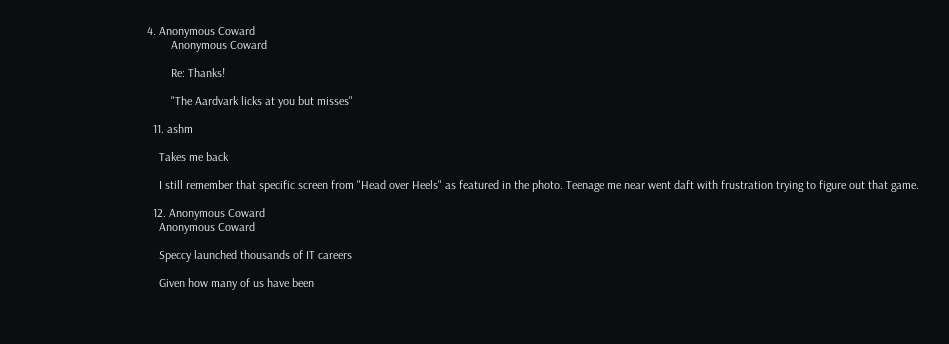4. Anonymous Coward
        Anonymous Coward

        Re: Thanks!

        "The Aardvark licks at you but misses"

  11. ashm

    Takes me back

    I still remember that specific screen from "Head over Heels" as featured in the photo. Teenage me near went daft with frustration trying to figure out that game.

  12. Anonymous Coward
    Anonymous Coward

    Speccy launched thousands of IT careers

    Given how many of us have been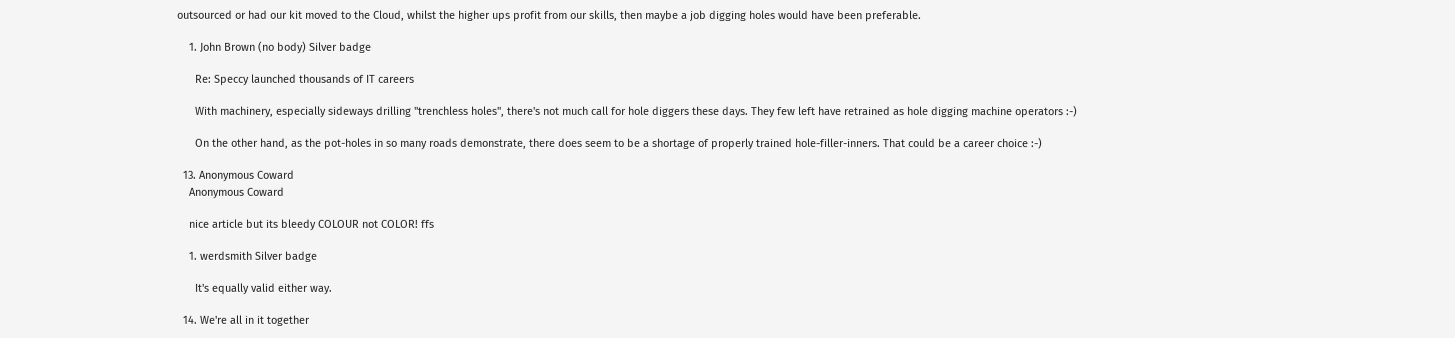outsourced or had our kit moved to the Cloud, whilst the higher ups profit from our skills, then maybe a job digging holes would have been preferable.

    1. John Brown (no body) Silver badge

      Re: Speccy launched thousands of IT careers

      With machinery, especially sideways drilling "trenchless holes", there's not much call for hole diggers these days. They few left have retrained as hole digging machine operators :-)

      On the other hand, as the pot-holes in so many roads demonstrate, there does seem to be a shortage of properly trained hole-filler-inners. That could be a career choice :-)

  13. Anonymous Coward
    Anonymous Coward

    nice article but its bleedy COLOUR not COLOR! ffs

    1. werdsmith Silver badge

      It's equally valid either way.

  14. We're all in it together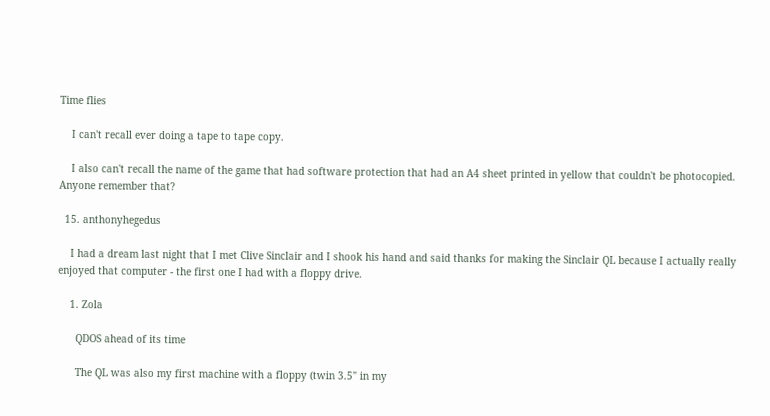Time flies

    I can't recall ever doing a tape to tape copy.

    I also can't recall the name of the game that had software protection that had an A4 sheet printed in yellow that couldn't be photocopied. Anyone remember that?

  15. anthonyhegedus

    I had a dream last night that I met Clive Sinclair and I shook his hand and said thanks for making the Sinclair QL because I actually really enjoyed that computer - the first one I had with a floppy drive.

    1. Zola

      QDOS ahead of its time

      The QL was also my first machine with a floppy (twin 3.5" in my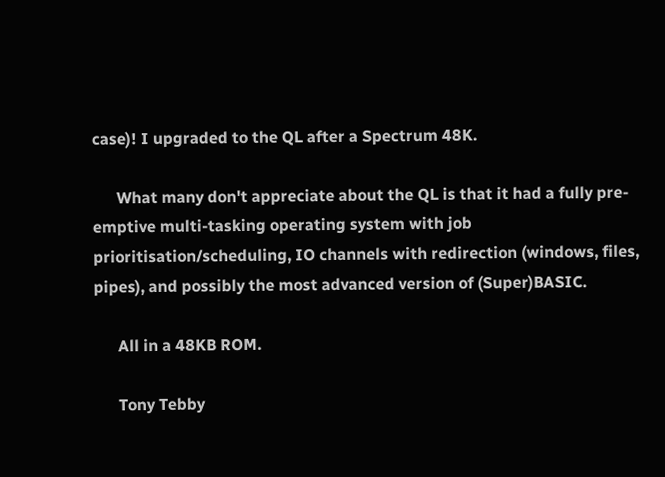case)! I upgraded to the QL after a Spectrum 48K.

      What many don't appreciate about the QL is that it had a fully pre-emptive multi-tasking operating system with job prioritisation/scheduling, IO channels with redirection (windows, files, pipes), and possibly the most advanced version of (Super)BASIC.

      All in a 48KB ROM.

      Tony Tebby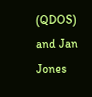(QDOS) and Jan Jones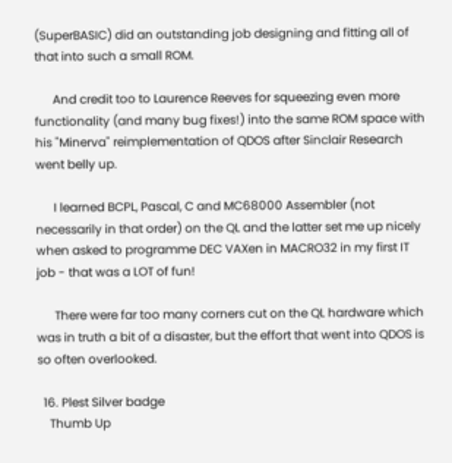(SuperBASIC) did an outstanding job designing and fitting all of that into such a small ROM.

      And credit too to Laurence Reeves for squeezing even more functionality (and many bug fixes!) into the same ROM space with his "Minerva" reimplementation of QDOS after Sinclair Research went belly up.

      I learned BCPL, Pascal, C and MC68000 Assembler (not necessarily in that order) on the QL and the latter set me up nicely when asked to programme DEC VAXen in MACRO32 in my first IT job - that was a LOT of fun!

      There were far too many corners cut on the QL hardware which was in truth a bit of a disaster, but the effort that went into QDOS is so often overlooked.

  16. Plest Silver badge
    Thumb Up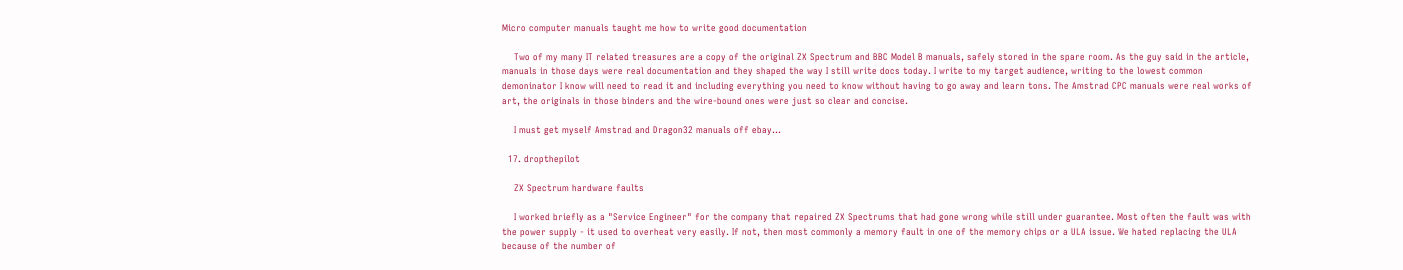Micro computer manuals taught me how to write good documentation

    Two of my many IT related treasures are a copy of the original ZX Spectrum and BBC Model B manuals, safely stored in the spare room. As the guy said in the article, manuals in those days were real documentation and they shaped the way I still write docs today. I write to my target audience, writing to the lowest common demoninator I know will need to read it and including everything you need to know without having to go away and learn tons. The Amstrad CPC manuals were real works of art, the originals in those binders and the wire-bound ones were just so clear and concise.

    I must get myself Amstrad and Dragon32 manuals off ebay...

  17. dropthepilot

    ZX Spectrum hardware faults

    I worked briefly as a "Service Engineer" for the company that repaired ZX Spectrums that had gone wrong while still under guarantee. Most often the fault was with the power supply - it used to overheat very easily. If not, then most commonly a memory fault in one of the memory chips or a ULA issue. We hated replacing the ULA because of the number of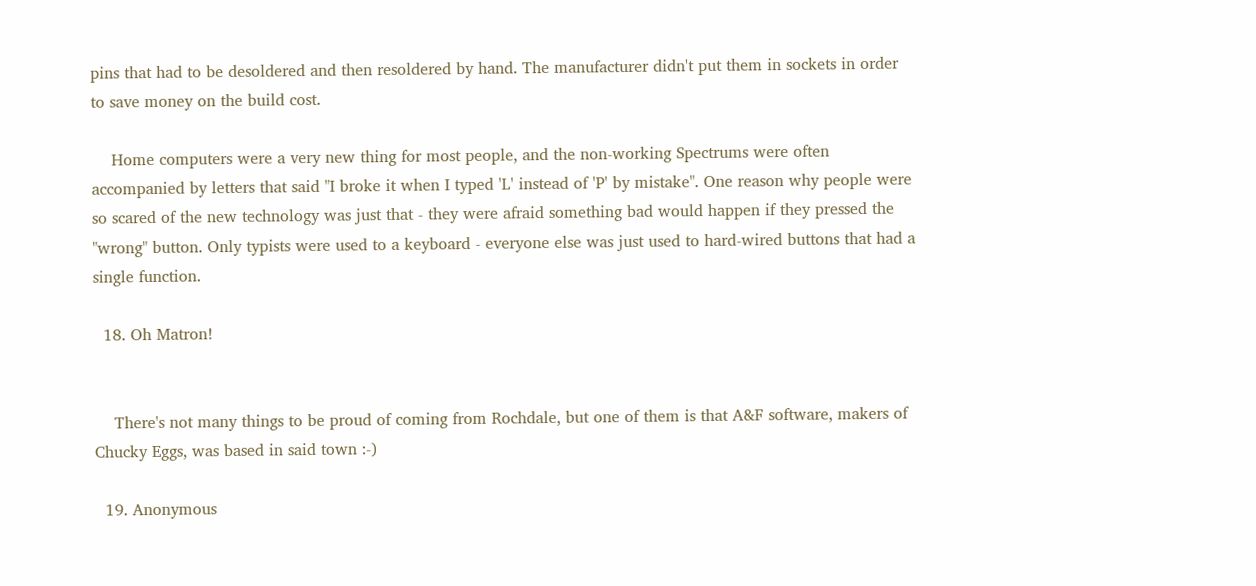pins that had to be desoldered and then resoldered by hand. The manufacturer didn't put them in sockets in order to save money on the build cost.

    Home computers were a very new thing for most people, and the non-working Spectrums were often accompanied by letters that said "I broke it when I typed 'L' instead of 'P' by mistake". One reason why people were so scared of the new technology was just that - they were afraid something bad would happen if they pressed the "wrong" button. Only typists were used to a keyboard - everyone else was just used to hard-wired buttons that had a single function.

  18. Oh Matron!


    There's not many things to be proud of coming from Rochdale, but one of them is that A&F software, makers of Chucky Eggs, was based in said town :-)

  19. Anonymous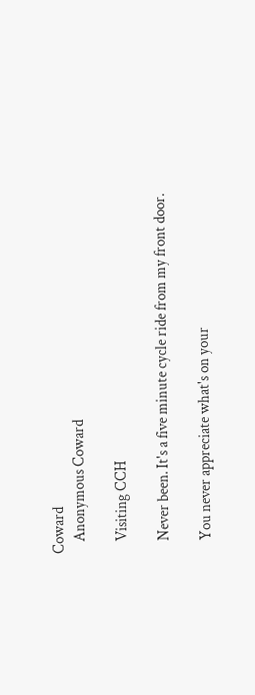Coward
    Anonymous Coward

    Visiting CCH

    Never been. It's a five minute cycle ride from my front door.

    You never appreciate what's on your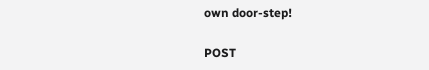own door-step!

POST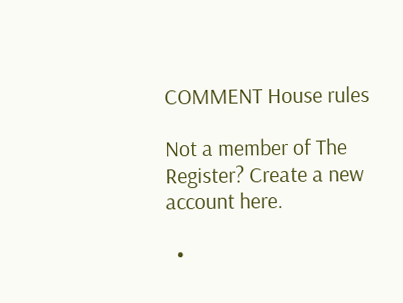COMMENT House rules

Not a member of The Register? Create a new account here.

  •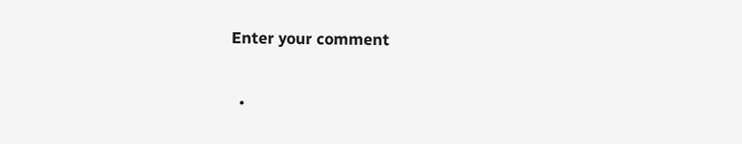Enter your comment

  •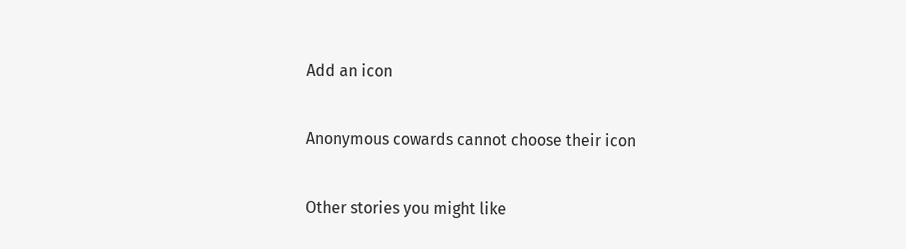Add an icon

Anonymous cowards cannot choose their icon

Other stories you might like